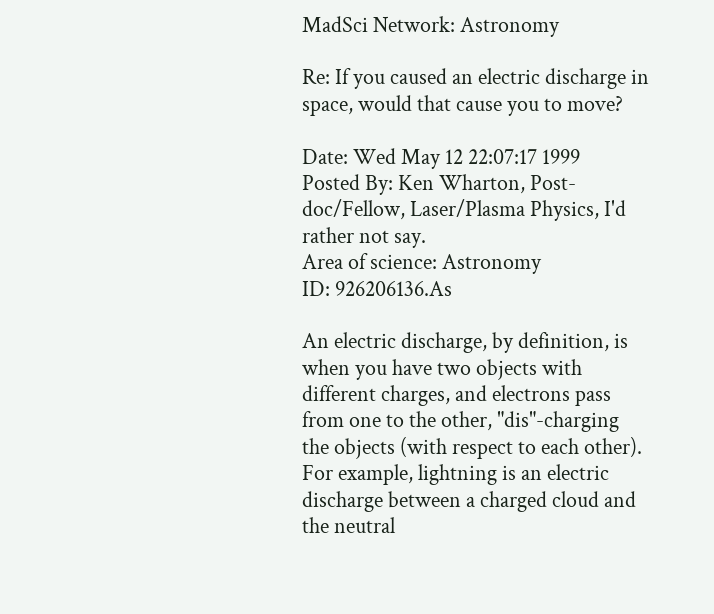MadSci Network: Astronomy

Re: If you caused an electric discharge in space, would that cause you to move?

Date: Wed May 12 22:07:17 1999
Posted By: Ken Wharton, Post-doc/Fellow, Laser/Plasma Physics, I'd rather not say.
Area of science: Astronomy
ID: 926206136.As

An electric discharge, by definition, is when you have two objects with different charges, and electrons pass from one to the other, "dis"-charging the objects (with respect to each other). For example, lightning is an electric discharge between a charged cloud and the neutral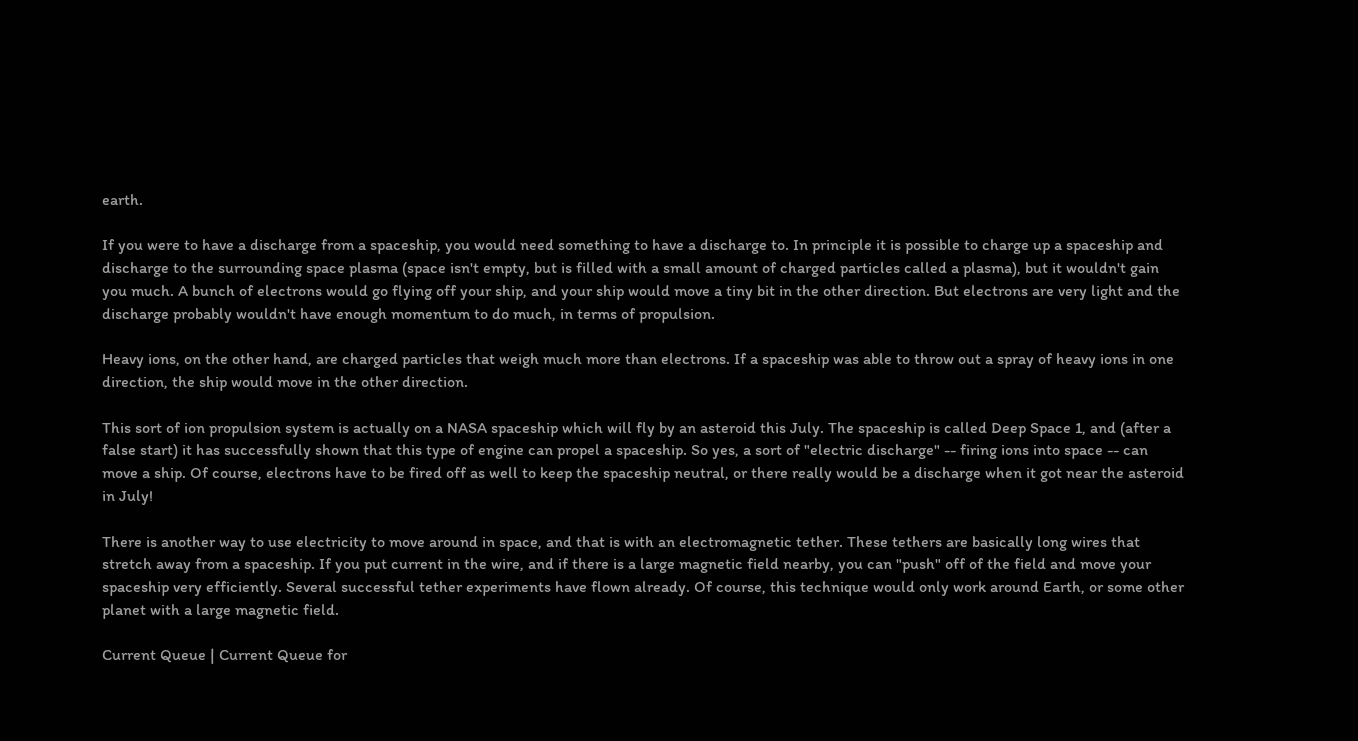earth.

If you were to have a discharge from a spaceship, you would need something to have a discharge to. In principle it is possible to charge up a spaceship and discharge to the surrounding space plasma (space isn't empty, but is filled with a small amount of charged particles called a plasma), but it wouldn't gain you much. A bunch of electrons would go flying off your ship, and your ship would move a tiny bit in the other direction. But electrons are very light and the discharge probably wouldn't have enough momentum to do much, in terms of propulsion.

Heavy ions, on the other hand, are charged particles that weigh much more than electrons. If a spaceship was able to throw out a spray of heavy ions in one direction, the ship would move in the other direction.

This sort of ion propulsion system is actually on a NASA spaceship which will fly by an asteroid this July. The spaceship is called Deep Space 1, and (after a false start) it has successfully shown that this type of engine can propel a spaceship. So yes, a sort of "electric discharge" -- firing ions into space -- can move a ship. Of course, electrons have to be fired off as well to keep the spaceship neutral, or there really would be a discharge when it got near the asteroid in July!

There is another way to use electricity to move around in space, and that is with an electromagnetic tether. These tethers are basically long wires that stretch away from a spaceship. If you put current in the wire, and if there is a large magnetic field nearby, you can "push" off of the field and move your spaceship very efficiently. Several successful tether experiments have flown already. Of course, this technique would only work around Earth, or some other planet with a large magnetic field.

Current Queue | Current Queue for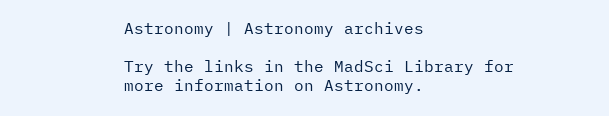Astronomy | Astronomy archives

Try the links in the MadSci Library for more information on Astronomy.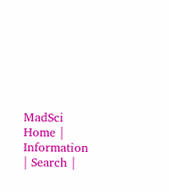MadSci Home | Information | Search |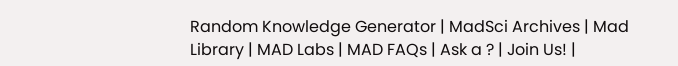Random Knowledge Generator | MadSci Archives | Mad Library | MAD Labs | MAD FAQs | Ask a ? | Join Us! |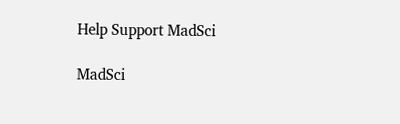Help Support MadSci

MadSci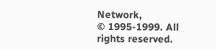Network,
© 1995-1999. All rights reserved.